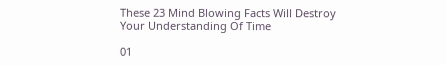These 23 Mind Blowing Facts Will Destroy Your Understanding Of Time

01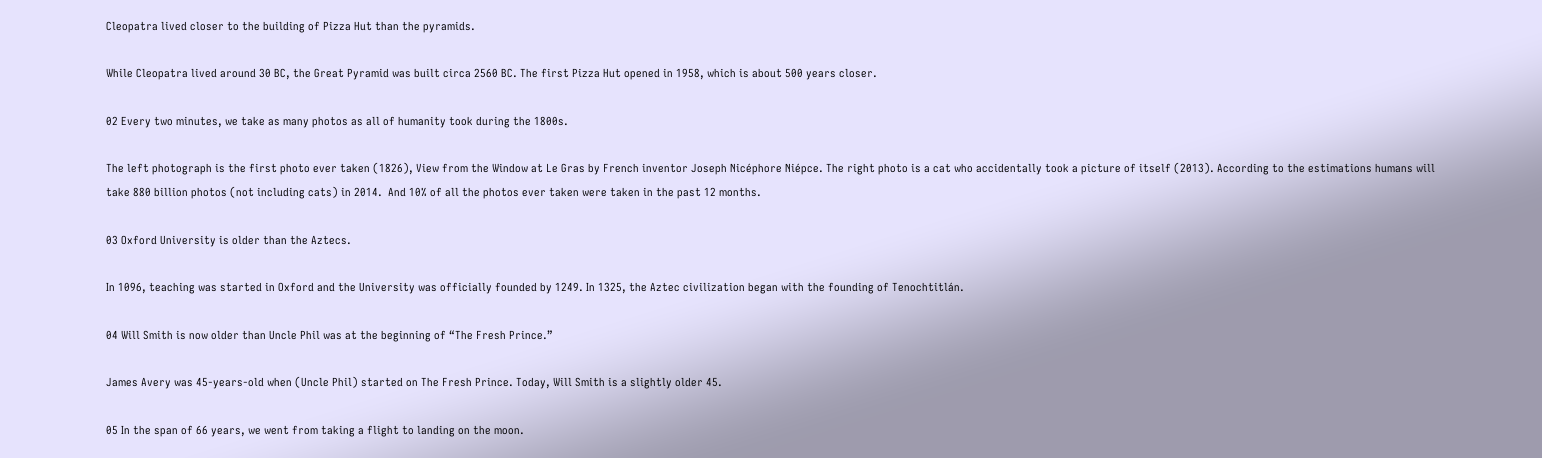Cleopatra lived closer to the building of Pizza Hut than the pyramids.

While Cleopatra lived around 30 BC, the Great Pyramid was built circa 2560 BC. The first Pizza Hut opened in 1958, which is about 500 years closer.

02 Every two minutes, we take as many photos as all of humanity took during the 1800s.

The left photograph is the first photo ever taken (1826), View from the Window at Le Gras by French inventor Joseph Nicéphore Niépce. The right photo is a cat who accidentally took a picture of itself (2013). According to the estimations humans will take 880 billion photos (not including cats) in 2014.  And 10% of all the photos ever taken were taken in the past 12 months.

03 Oxford University is older than the Aztecs.

In 1096, teaching was started in Oxford and the University was officially founded by 1249. In 1325, the Aztec civilization began with the founding of Tenochtitlán.

04 Will Smith is now older than Uncle Phil was at the beginning of “The Fresh Prince.”

James Avery was 45-years-old when (Uncle Phil) started on The Fresh Prince. Today, Will Smith is a slightly older 45.

05 In the span of 66 years, we went from taking a flight to landing on the moon.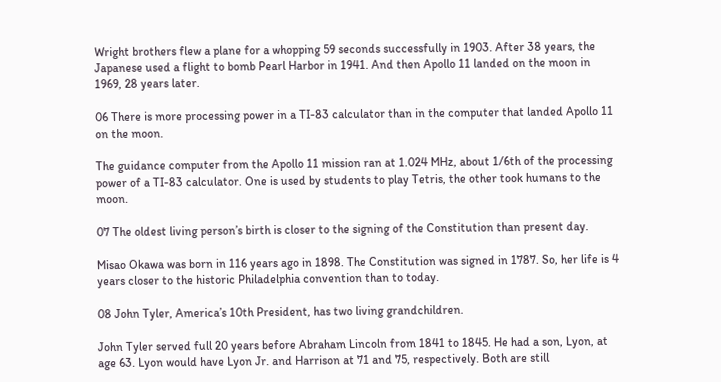Wright brothers flew a plane for a whopping 59 seconds successfully in 1903. After 38 years, the Japanese used a flight to bomb Pearl Harbor in 1941. And then Apollo 11 landed on the moon in 1969, 28 years later.

06 There is more processing power in a TI-83 calculator than in the computer that landed Apollo 11 on the moon.

The guidance computer from the Apollo 11 mission ran at 1.024 MHz, about 1/6th of the processing power of a TI-83 calculator. One is used by students to play Tetris, the other took humans to the moon.

07 The oldest living person’s birth is closer to the signing of the Constitution than present day.

Misao Okawa was born in 116 years ago in 1898. The Constitution was signed in 1787. So, her life is 4 years closer to the historic Philadelphia convention than to today.

08 John Tyler, America’s 10th President, has two living grandchildren.

John Tyler served full 20 years before Abraham Lincoln from 1841 to 1845. He had a son, Lyon, at age 63. Lyon would have Lyon Jr. and Harrison at 71 and 75, respectively. Both are still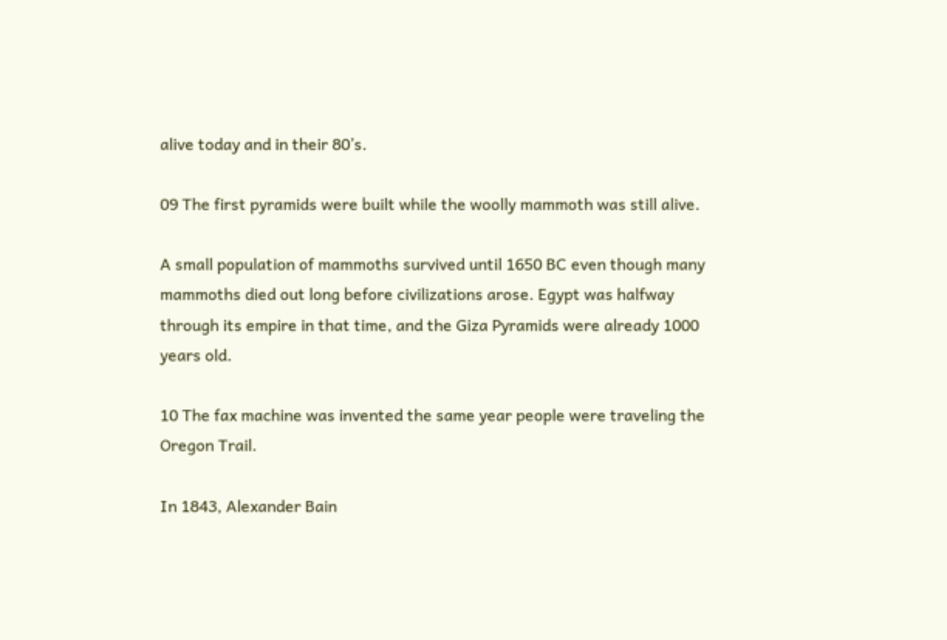alive today and in their 80’s.

09 The first pyramids were built while the woolly mammoth was still alive.

A small population of mammoths survived until 1650 BC even though many mammoths died out long before civilizations arose. Egypt was halfway through its empire in that time, and the Giza Pyramids were already 1000 years old.

10 The fax machine was invented the same year people were traveling the Oregon Trail.

In 1843, Alexander Bain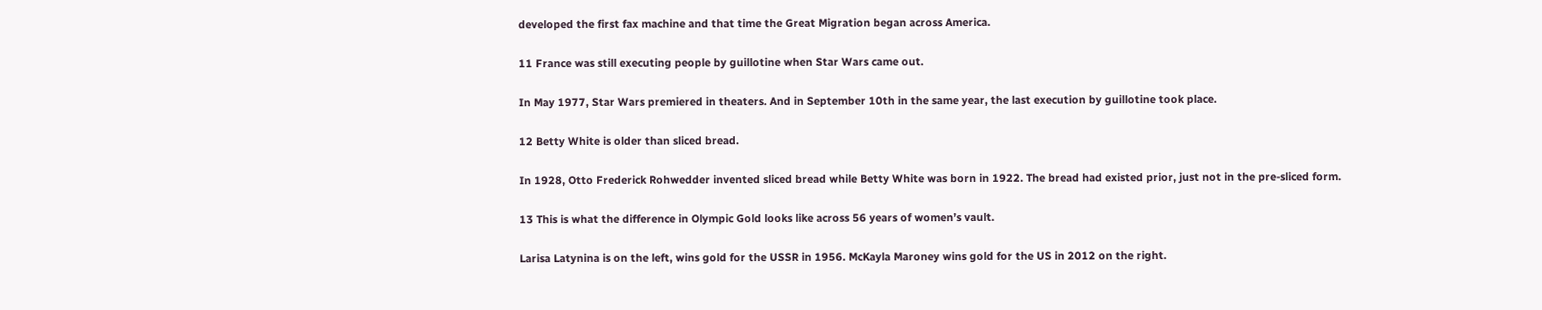developed the first fax machine and that time the Great Migration began across America.

11 France was still executing people by guillotine when Star Wars came out.

In May 1977, Star Wars premiered in theaters. And in September 10th in the same year, the last execution by guillotine took place.

12 Betty White is older than sliced bread.

In 1928, Otto Frederick Rohwedder invented sliced bread while Betty White was born in 1922. The bread had existed prior, just not in the pre-sliced form.

13 This is what the difference in Olympic Gold looks like across 56 years of women’s vault.

Larisa Latynina is on the left, wins gold for the USSR in 1956. McKayla Maroney wins gold for the US in 2012 on the right.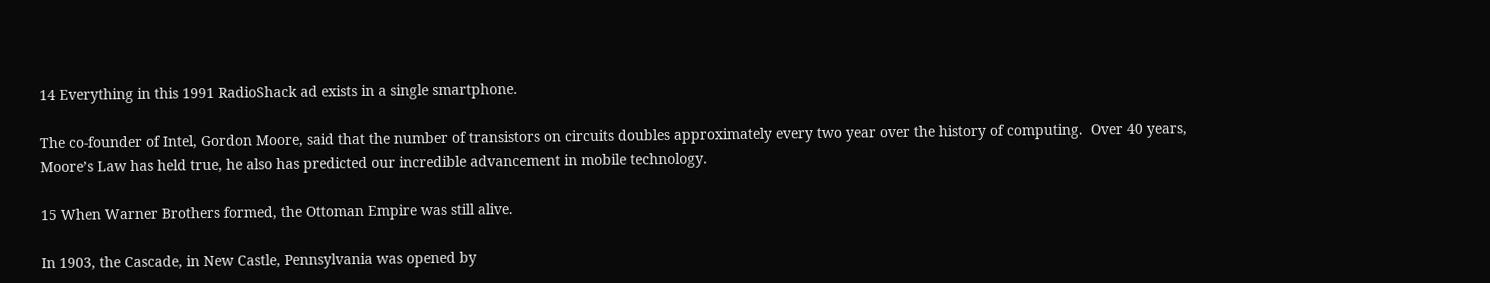14 Everything in this 1991 RadioShack ad exists in a single smartphone.

The co-founder of Intel, Gordon Moore, said that the number of transistors on circuits doubles approximately every two year over the history of computing.  Over 40 years, Moore’s Law has held true, he also has predicted our incredible advancement in mobile technology.

15 When Warner Brothers formed, the Ottoman Empire was still alive.

In 1903, the Cascade, in New Castle, Pennsylvania was opened by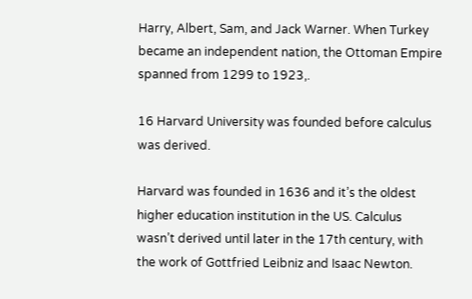Harry, Albert, Sam, and Jack Warner. When Turkey became an independent nation, the Ottoman Empire spanned from 1299 to 1923,.

16 Harvard University was founded before calculus was derived.

Harvard was founded in 1636 and it’s the oldest higher education institution in the US. Calculus wasn’t derived until later in the 17th century, with the work of Gottfried Leibniz and Isaac Newton.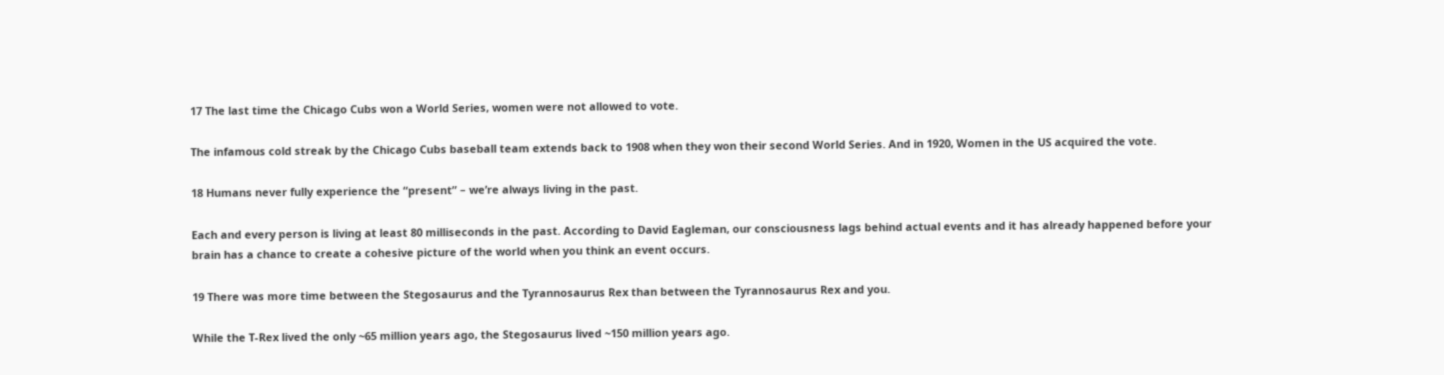17 The last time the Chicago Cubs won a World Series, women were not allowed to vote.

The infamous cold streak by the Chicago Cubs baseball team extends back to 1908 when they won their second World Series. And in 1920, Women in the US acquired the vote.

18 Humans never fully experience the “present” – we’re always living in the past.

Each and every person is living at least 80 milliseconds in the past. According to David Eagleman, our consciousness lags behind actual events and it has already happened before your brain has a chance to create a cohesive picture of the world when you think an event occurs.

19 There was more time between the Stegosaurus and the Tyrannosaurus Rex than between the Tyrannosaurus Rex and you.

While the T-Rex lived the only ~65 million years ago, the Stegosaurus lived ~150 million years ago.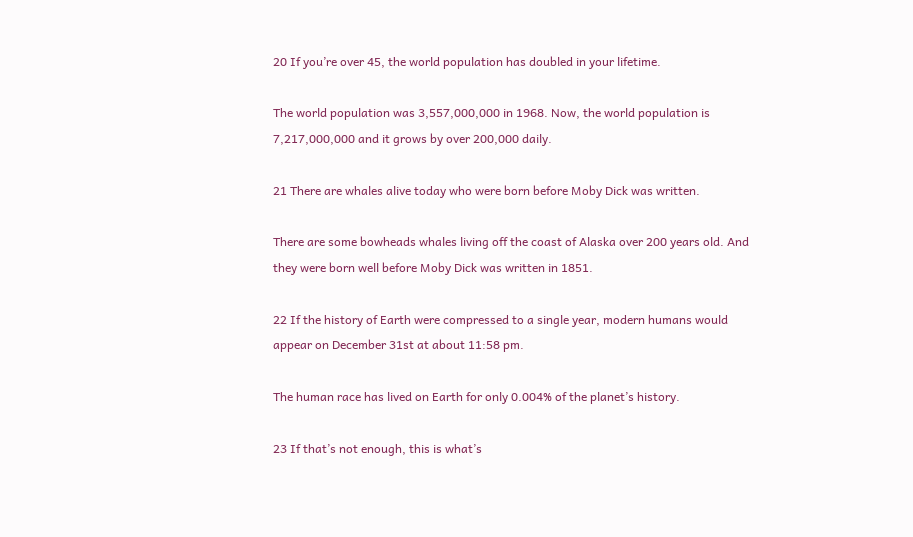20 If you’re over 45, the world population has doubled in your lifetime.

The world population was 3,557,000,000 in 1968. Now, the world population is 7,217,000,000 and it grows by over 200,000 daily.

21 There are whales alive today who were born before Moby Dick was written.

There are some bowheads whales living off the coast of Alaska over 200 years old. And they were born well before Moby Dick was written in 1851.

22 If the history of Earth were compressed to a single year, modern humans would appear on December 31st at about 11:58 pm.

The human race has lived on Earth for only 0.004% of the planet’s history.

23 If that’s not enough, this is what’s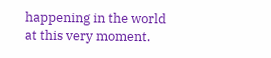happening in the world at this very moment.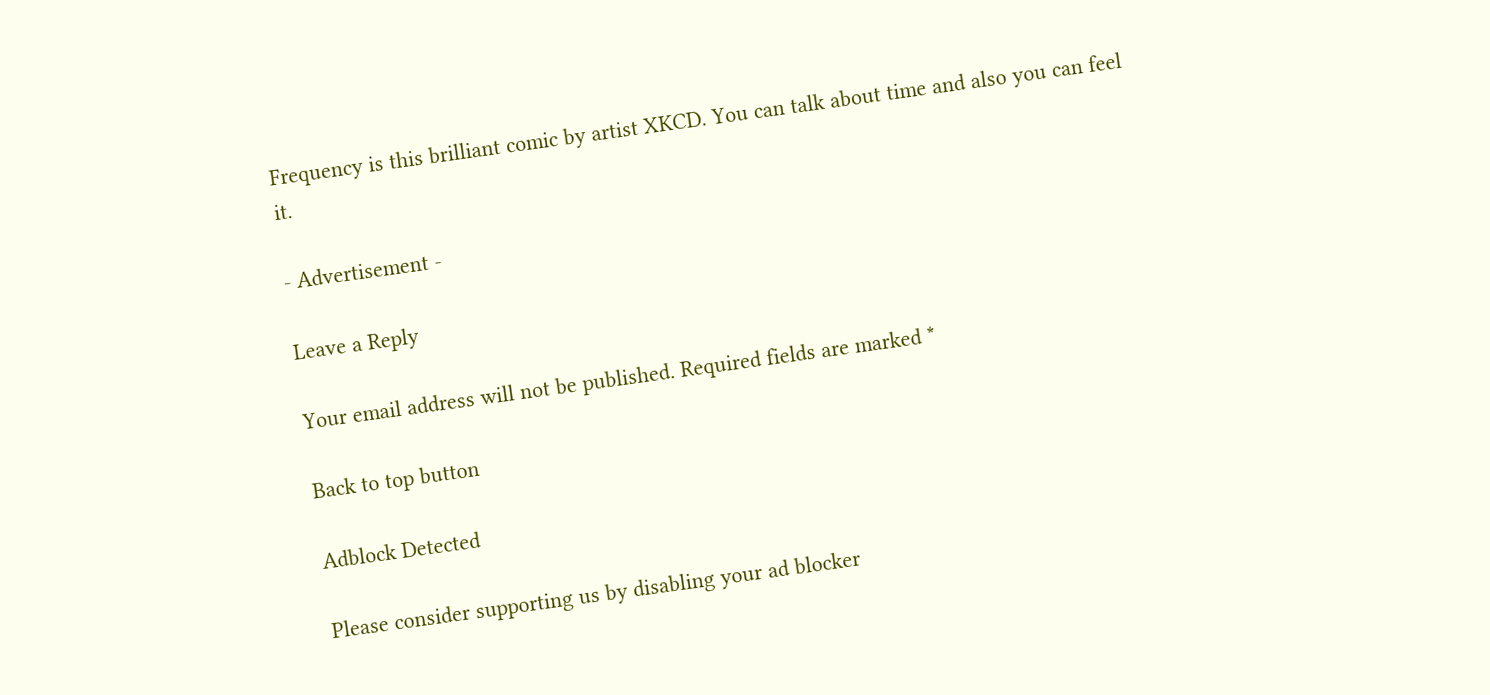Frequency is this brilliant comic by artist XKCD. You can talk about time and also you can feel it.

- Advertisement -

Leave a Reply

Your email address will not be published. Required fields are marked *

Back to top button

Adblock Detected

Please consider supporting us by disabling your ad blocker